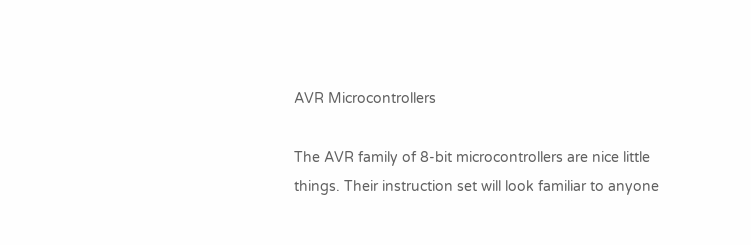AVR Microcontrollers

The AVR family of 8-bit microcontrollers are nice little things. Their instruction set will look familiar to anyone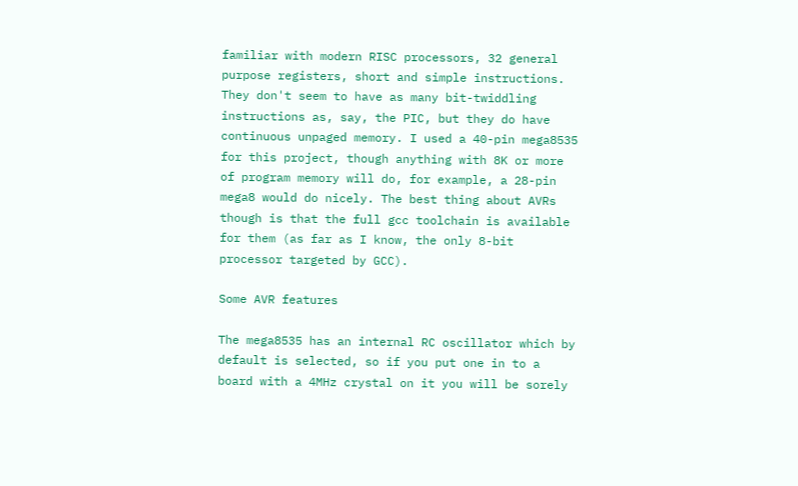familiar with modern RISC processors, 32 general purpose registers, short and simple instructions. They don't seem to have as many bit-twiddling instructions as, say, the PIC, but they do have continuous unpaged memory. I used a 40-pin mega8535 for this project, though anything with 8K or more of program memory will do, for example, a 28-pin mega8 would do nicely. The best thing about AVRs though is that the full gcc toolchain is available for them (as far as I know, the only 8-bit processor targeted by GCC).

Some AVR features

The mega8535 has an internal RC oscillator which by default is selected, so if you put one in to a board with a 4MHz crystal on it you will be sorely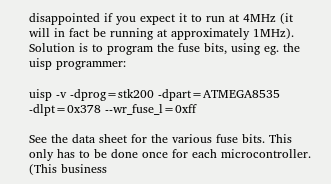disappointed if you expect it to run at 4MHz (it will in fact be running at approximately 1MHz). Solution is to program the fuse bits, using eg. the uisp programmer:

uisp -v -dprog=stk200 -dpart=ATMEGA8535 -dlpt=0x378 --wr_fuse_l=0xff

See the data sheet for the various fuse bits. This only has to be done once for each microcontroller. (This business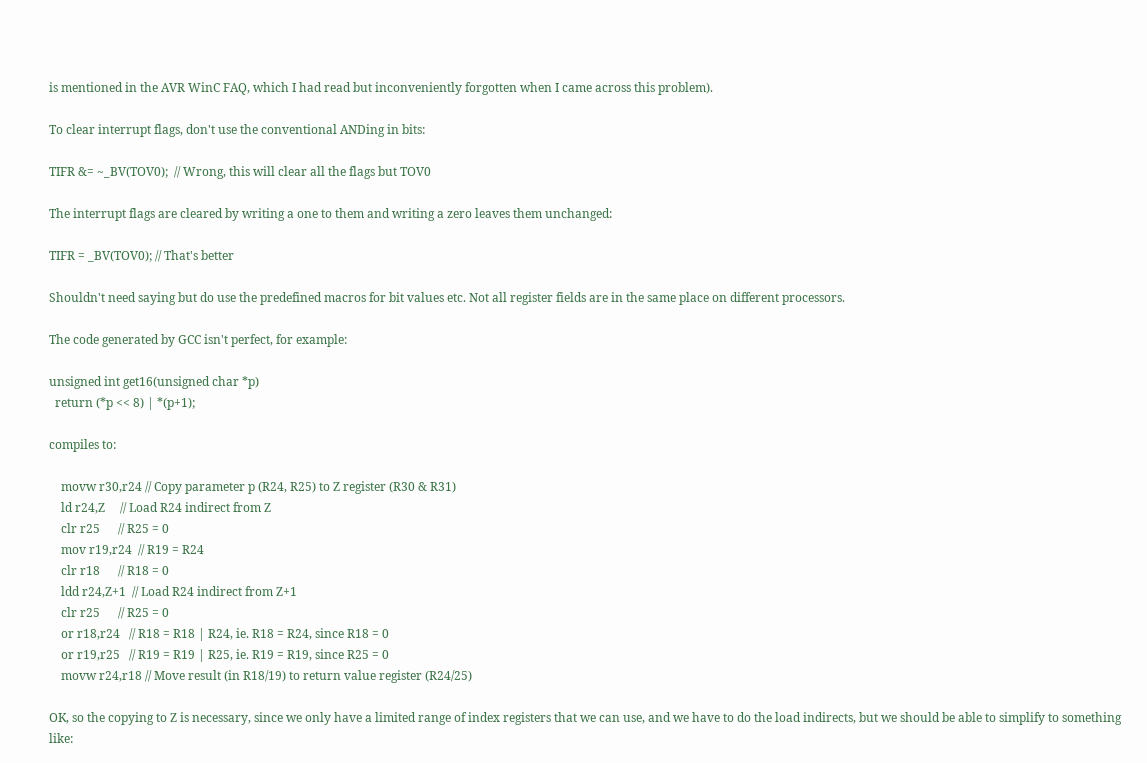is mentioned in the AVR WinC FAQ, which I had read but inconveniently forgotten when I came across this problem).

To clear interrupt flags, don't use the conventional ANDing in bits:

TIFR &= ~_BV(TOV0);  // Wrong, this will clear all the flags but TOV0

The interrupt flags are cleared by writing a one to them and writing a zero leaves them unchanged:

TIFR = _BV(TOV0); // That's better

Shouldn't need saying but do use the predefined macros for bit values etc. Not all register fields are in the same place on different processors.

The code generated by GCC isn't perfect, for example:

unsigned int get16(unsigned char *p)
  return (*p << 8) | *(p+1);

compiles to:

    movw r30,r24 // Copy parameter p (R24, R25) to Z register (R30 & R31)
    ld r24,Z     // Load R24 indirect from Z
    clr r25      // R25 = 0
    mov r19,r24  // R19 = R24
    clr r18      // R18 = 0
    ldd r24,Z+1  // Load R24 indirect from Z+1
    clr r25      // R25 = 0
    or r18,r24   // R18 = R18 | R24, ie. R18 = R24, since R18 = 0
    or r19,r25   // R19 = R19 | R25, ie. R19 = R19, since R25 = 0
    movw r24,r18 // Move result (in R18/19) to return value register (R24/25)

OK, so the copying to Z is necessary, since we only have a limited range of index registers that we can use, and we have to do the load indirects, but we should be able to simplify to something like: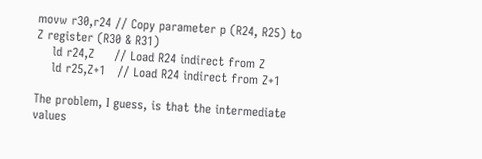movw r30,r24 // Copy parameter p (R24, R25) to Z register (R30 & R31)
    ld r24,Z     // Load R24 indirect from Z
    ld r25,Z+1   // Load R24 indirect from Z+1

The problem, I guess, is that the intermediate values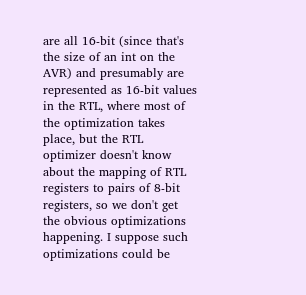are all 16-bit (since that's the size of an int on the AVR) and presumably are represented as 16-bit values in the RTL, where most of the optimization takes place, but the RTL optimizer doesn't know about the mapping of RTL registers to pairs of 8-bit registers, so we don't get the obvious optimizations happening. I suppose such optimizations could be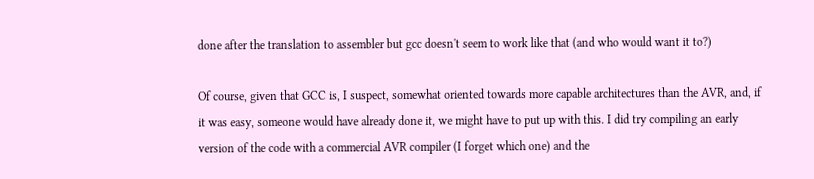done after the translation to assembler but gcc doesn't seem to work like that (and who would want it to?)

Of course, given that GCC is, I suspect, somewhat oriented towards more capable architectures than the AVR, and, if it was easy, someone would have already done it, we might have to put up with this. I did try compiling an early version of the code with a commercial AVR compiler (I forget which one) and the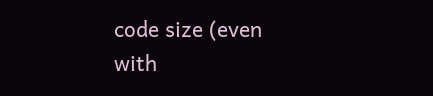code size (even with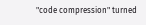"code compression" turned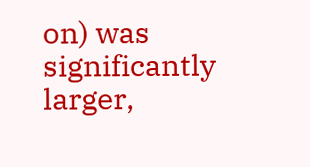on) was significantly larger,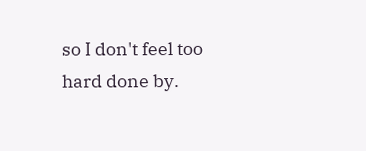so I don't feel too hard done by.